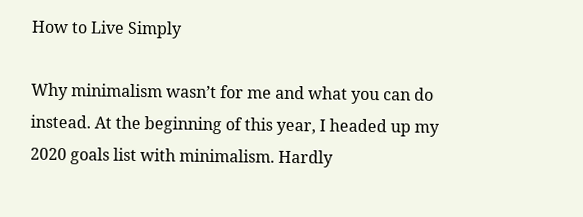How to Live Simply

Why minimalism wasn’t for me and what you can do instead. At the beginning of this year, I headed up my 2020 goals list with minimalism. Hardly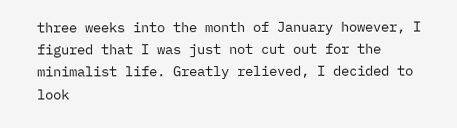three weeks into the month of January however, I figured that I was just not cut out for the minimalist life. Greatly relieved, I decided to look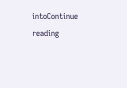intoContinue reading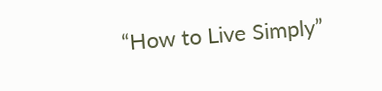“How to Live Simply”